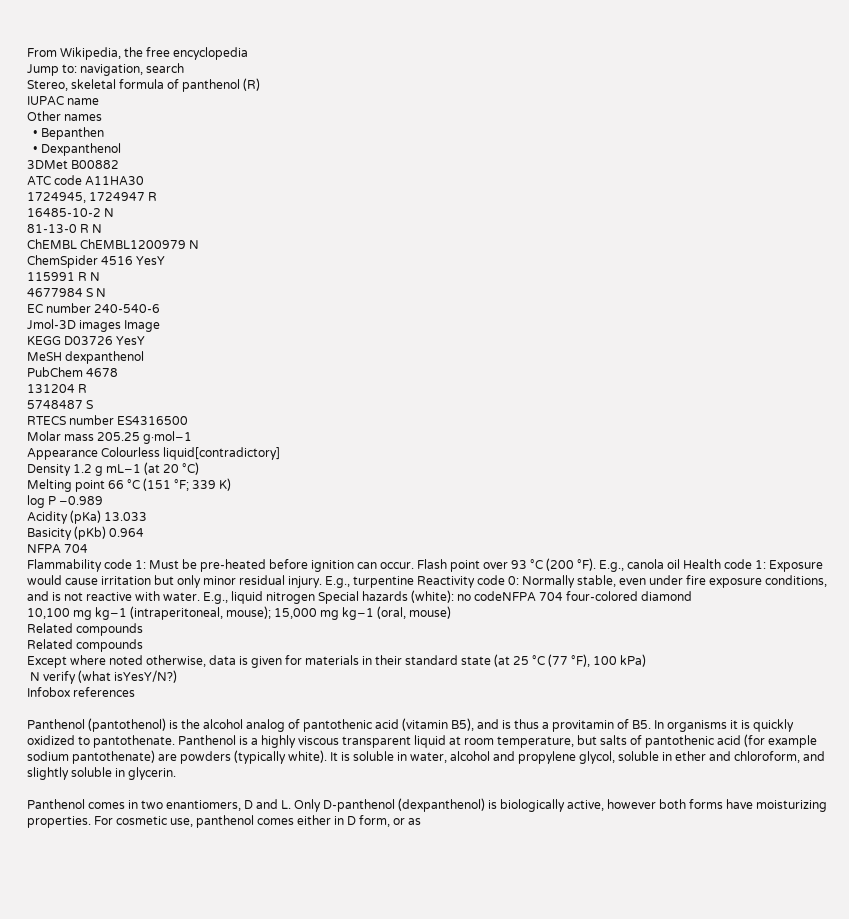From Wikipedia, the free encyclopedia
Jump to: navigation, search
Stereo, skeletal formula of panthenol (R)
IUPAC name
Other names
  • Bepanthen
  • Dexpanthenol
3DMet B00882
ATC code A11HA30
1724945, 1724947 R
16485-10-2 N
81-13-0 R N
ChEMBL ChEMBL1200979 N
ChemSpider 4516 YesY
115991 R N
4677984 S N
EC number 240-540-6
Jmol-3D images Image
KEGG D03726 YesY
MeSH dexpanthenol
PubChem 4678
131204 R
5748487 S
RTECS number ES4316500
Molar mass 205.25 g·mol−1
Appearance Colourless liquid[contradictory]
Density 1.2 g mL−1 (at 20 °C)
Melting point 66 °C (151 °F; 339 K)
log P −0.989
Acidity (pKa) 13.033
Basicity (pKb) 0.964
NFPA 704
Flammability code 1: Must be pre-heated before ignition can occur. Flash point over 93 °C (200 °F). E.g., canola oil Health code 1: Exposure would cause irritation but only minor residual injury. E.g., turpentine Reactivity code 0: Normally stable, even under fire exposure conditions, and is not reactive with water. E.g., liquid nitrogen Special hazards (white): no codeNFPA 704 four-colored diamond
10,100 mg kg−1 (intraperitoneal, mouse); 15,000 mg kg−1 (oral, mouse)
Related compounds
Related compounds
Except where noted otherwise, data is given for materials in their standard state (at 25 °C (77 °F), 100 kPa)
 N verify (what isYesY/N?)
Infobox references

Panthenol (pantothenol) is the alcohol analog of pantothenic acid (vitamin B5), and is thus a provitamin of B5. In organisms it is quickly oxidized to pantothenate. Panthenol is a highly viscous transparent liquid at room temperature, but salts of pantothenic acid (for example sodium pantothenate) are powders (typically white). It is soluble in water, alcohol and propylene glycol, soluble in ether and chloroform, and slightly soluble in glycerin.

Panthenol comes in two enantiomers, D and L. Only D-panthenol (dexpanthenol) is biologically active, however both forms have moisturizing properties. For cosmetic use, panthenol comes either in D form, or as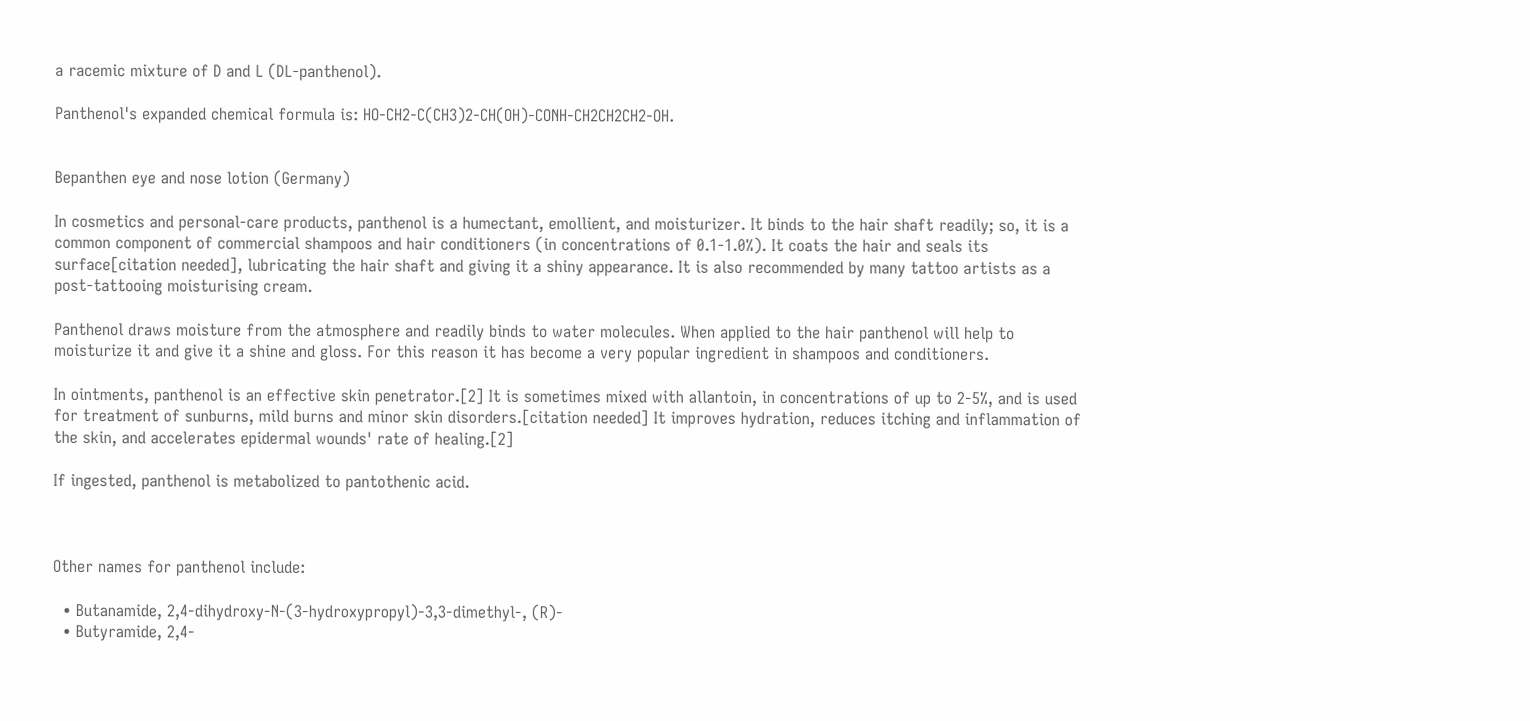a racemic mixture of D and L (DL-panthenol).

Panthenol's expanded chemical formula is: HO-CH2-C(CH3)2-CH(OH)-CONH-CH2CH2CH2-OH.


Bepanthen eye and nose lotion (Germany)

In cosmetics and personal-care products, panthenol is a humectant, emollient, and moisturizer. It binds to the hair shaft readily; so, it is a common component of commercial shampoos and hair conditioners (in concentrations of 0.1-1.0%). It coats the hair and seals its surface[citation needed], lubricating the hair shaft and giving it a shiny appearance. It is also recommended by many tattoo artists as a post-tattooing moisturising cream.

Panthenol draws moisture from the atmosphere and readily binds to water molecules. When applied to the hair panthenol will help to moisturize it and give it a shine and gloss. For this reason it has become a very popular ingredient in shampoos and conditioners.

In ointments, panthenol is an effective skin penetrator.[2] It is sometimes mixed with allantoin, in concentrations of up to 2-5%, and is used for treatment of sunburns, mild burns and minor skin disorders.[citation needed] It improves hydration, reduces itching and inflammation of the skin, and accelerates epidermal wounds' rate of healing.[2]

If ingested, panthenol is metabolized to pantothenic acid.



Other names for panthenol include:

  • Butanamide, 2,4-dihydroxy-N-(3-hydroxypropyl)-3,3-dimethyl-, (R)-
  • Butyramide, 2,4-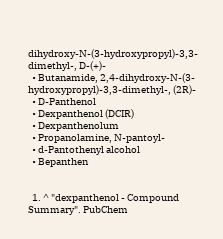dihydroxy-N-(3-hydroxypropyl)-3,3-dimethyl-, D-(+)-
  • Butanamide, 2,4-dihydroxy-N-(3-hydroxypropyl)-3,3-dimethyl-, (2R)-
  • D-Panthenol
  • Dexpanthenol (DCIR)
  • Dexpanthenolum
  • Propanolamine, N-pantoyl-
  • d-Pantothenyl alcohol
  • Bepanthen


  1. ^ "dexpanthenol - Compound Summary". PubChem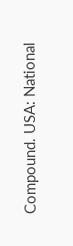Compound. USA: National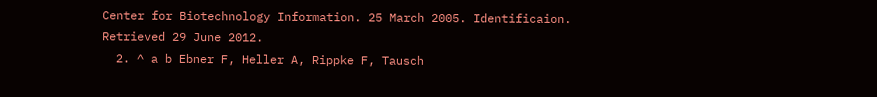Center for Biotechnology Information. 25 March 2005. Identificaion. Retrieved 29 June 2012.
  2. ^ a b Ebner F, Heller A, Rippke F, Tausch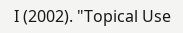I (2002). "Topical Use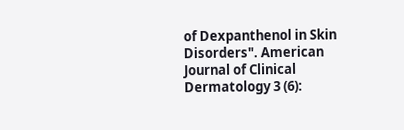of Dexpanthenol in Skin Disorders". American Journal of Clinical Dermatology 3 (6):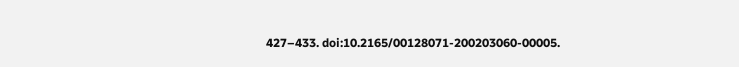427–433. doi:10.2165/00128071-200203060-00005.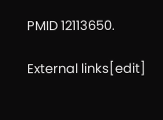PMID 12113650.

External links[edit]